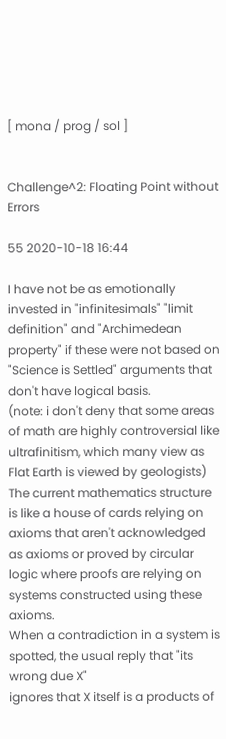[ mona / prog / sol ]


Challenge^2: Floating Point without Errors

55 2020-10-18 16:44

I have not be as emotionally invested in "infinitesimals" "limit definition" and "Archimedean property" if these were not based on "Science is Settled" arguments that don't have logical basis.
(note: i don't deny that some areas of math are highly controversial like
ultrafinitism, which many view as Flat Earth is viewed by geologists)
The current mathematics structure is like a house of cards relying on
axioms that aren't acknowledged as axioms or proved by circular logic where proofs are relying on systems constructed using these axioms.
When a contradiction in a system is spotted, the usual reply that "its wrong due X"
ignores that X itself is a products of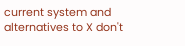current system and alternatives to X don't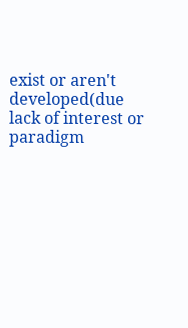exist or aren't developed(due lack of interest or paradigm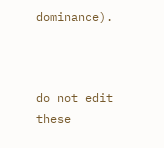dominance).



do not edit these